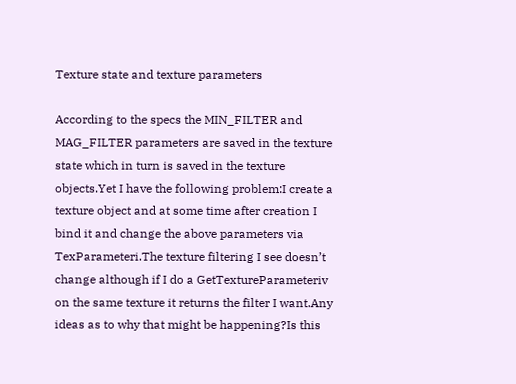Texture state and texture parameters

According to the specs the MIN_FILTER and MAG_FILTER parameters are saved in the texture state which in turn is saved in the texture objects.Yet I have the following problem:I create a texture object and at some time after creation I bind it and change the above parameters via TexParameteri.The texture filtering I see doesn’t change although if I do a GetTextureParameteriv on the same texture it returns the filter I want.Any ideas as to why that might be happening?Is this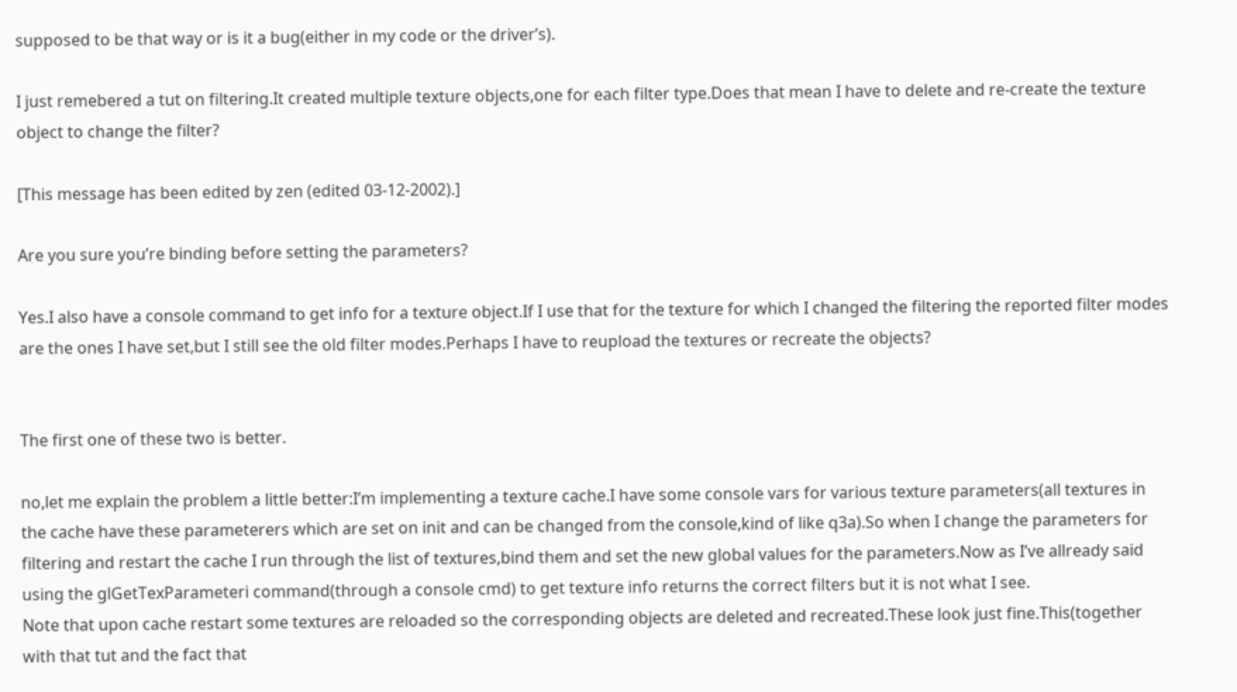supposed to be that way or is it a bug(either in my code or the driver’s).

I just remebered a tut on filtering.It created multiple texture objects,one for each filter type.Does that mean I have to delete and re-create the texture object to change the filter?

[This message has been edited by zen (edited 03-12-2002).]

Are you sure you’re binding before setting the parameters?

Yes.I also have a console command to get info for a texture object.If I use that for the texture for which I changed the filtering the reported filter modes are the ones I have set,but I still see the old filter modes.Perhaps I have to reupload the textures or recreate the objects?


The first one of these two is better.

no,let me explain the problem a little better:I’m implementing a texture cache.I have some console vars for various texture parameters(all textures in the cache have these parameterers which are set on init and can be changed from the console,kind of like q3a).So when I change the parameters for filtering and restart the cache I run through the list of textures,bind them and set the new global values for the parameters.Now as I’ve allready said using the glGetTexParameteri command(through a console cmd) to get texture info returns the correct filters but it is not what I see.
Note that upon cache restart some textures are reloaded so the corresponding objects are deleted and recreated.These look just fine.This(together with that tut and the fact that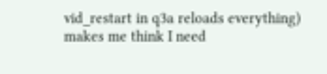vid_restart in q3a reloads everything) makes me think I need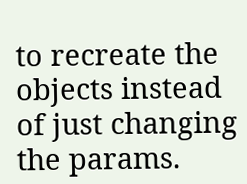to recreate the objects instead of just changing the params.